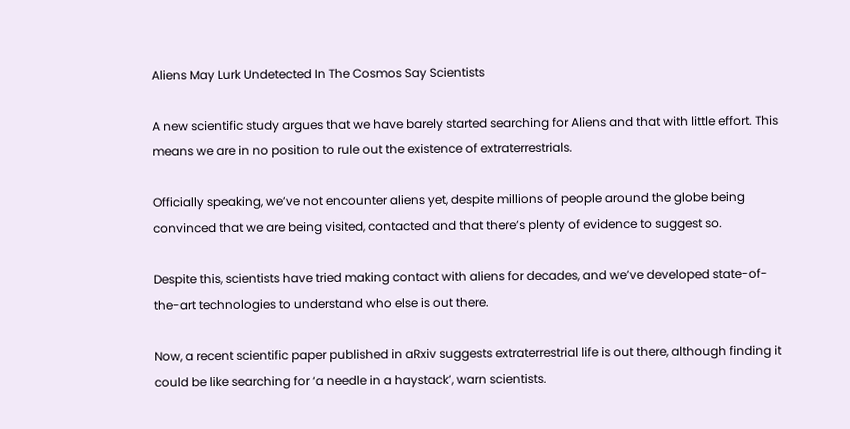Aliens May Lurk Undetected In The Cosmos Say Scientists

A new scientific study argues that we have barely started searching for Aliens and that with little effort. This means we are in no position to rule out the existence of extraterrestrials.

Officially speaking, we’ve not encounter aliens yet, despite millions of people around the globe being convinced that we are being visited, contacted and that there’s plenty of evidence to suggest so.

Despite this, scientists have tried making contact with aliens for decades, and we’ve developed state-of-the-art technologies to understand who else is out there.

Now, a recent scientific paper published in aRxiv suggests extraterrestrial life is out there, although finding it could be like searching for ‘a needle in a haystack’, warn scientists.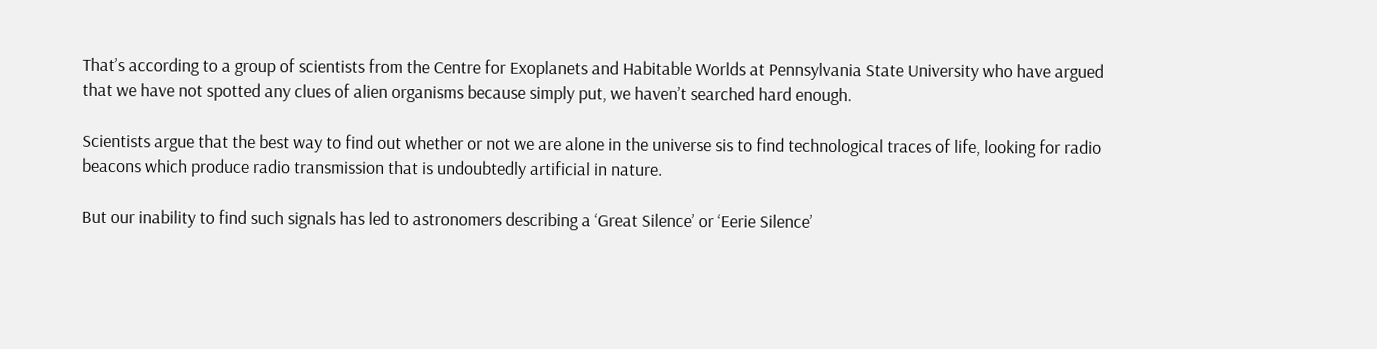That’s according to a group of scientists from the Centre for Exoplanets and Habitable Worlds at Pennsylvania State University who have argued that we have not spotted any clues of alien organisms because simply put, we haven’t searched hard enough.

Scientists argue that the best way to find out whether or not we are alone in the universe sis to find technological traces of life, looking for radio beacons which produce radio transmission that is undoubtedly artificial in nature.

But our inability to find such signals has led to astronomers describing a ‘Great Silence’ or ‘Eerie Silence’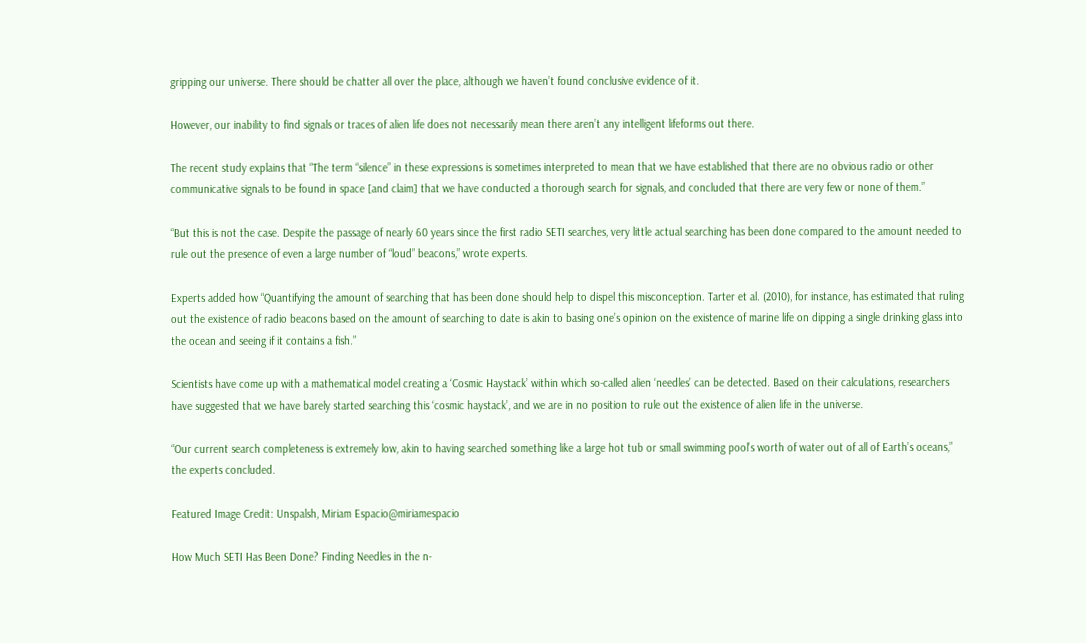gripping our universe. There should be chatter all over the place, although we haven’t found conclusive evidence of it.

However, our inability to find signals or traces of alien life does not necessarily mean there aren’t any intelligent lifeforms out there.

The recent study explains that “The term “silence” in these expressions is sometimes interpreted to mean that we have established that there are no obvious radio or other communicative signals to be found in space [and claim] that we have conducted a thorough search for signals, and concluded that there are very few or none of them.”

“But this is not the case. Despite the passage of nearly 60 years since the first radio SETI searches, very little actual searching has been done compared to the amount needed to rule out the presence of even a large number of “loud” beacons,” wrote experts.

Experts added how “Quantifying the amount of searching that has been done should help to dispel this misconception. Tarter et al. (2010), for instance, has estimated that ruling out the existence of radio beacons based on the amount of searching to date is akin to basing one’s opinion on the existence of marine life on dipping a single drinking glass into the ocean and seeing if it contains a fish.”

Scientists have come up with a mathematical model creating a ‘Cosmic Haystack’ within which so-called alien ‘needles’ can be detected. Based on their calculations, researchers have suggested that we have barely started searching this ‘cosmic haystack’, and we are in no position to rule out the existence of alien life in the universe.

“Our current search completeness is extremely low, akin to having searched something like a large hot tub or small swimming pool’s worth of water out of all of Earth’s oceans,” the experts concluded.

Featured Image Credit: Unspalsh, Miriam Espacio@miriamespacio

How Much SETI Has Been Done? Finding Needles in the n-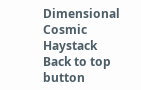Dimensional Cosmic Haystack
Back to top button